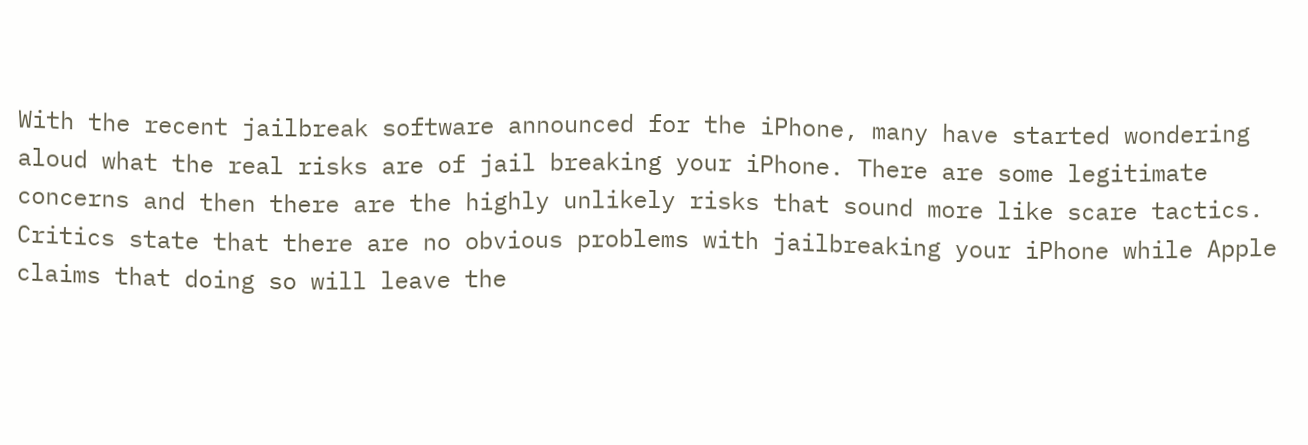With the recent jailbreak software announced for the iPhone, many have started wondering aloud what the real risks are of jail breaking your iPhone. There are some legitimate concerns and then there are the highly unlikely risks that sound more like scare tactics. Critics state that there are no obvious problems with jailbreaking your iPhone while Apple claims that doing so will leave the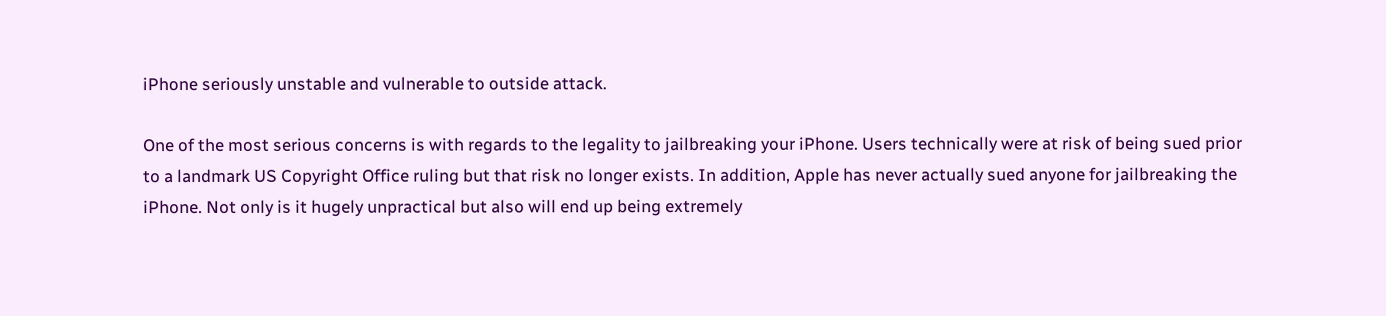iPhone seriously unstable and vulnerable to outside attack.

One of the most serious concerns is with regards to the legality to jailbreaking your iPhone. Users technically were at risk of being sued prior to a landmark US Copyright Office ruling but that risk no longer exists. In addition, Apple has never actually sued anyone for jailbreaking the iPhone. Not only is it hugely unpractical but also will end up being extremely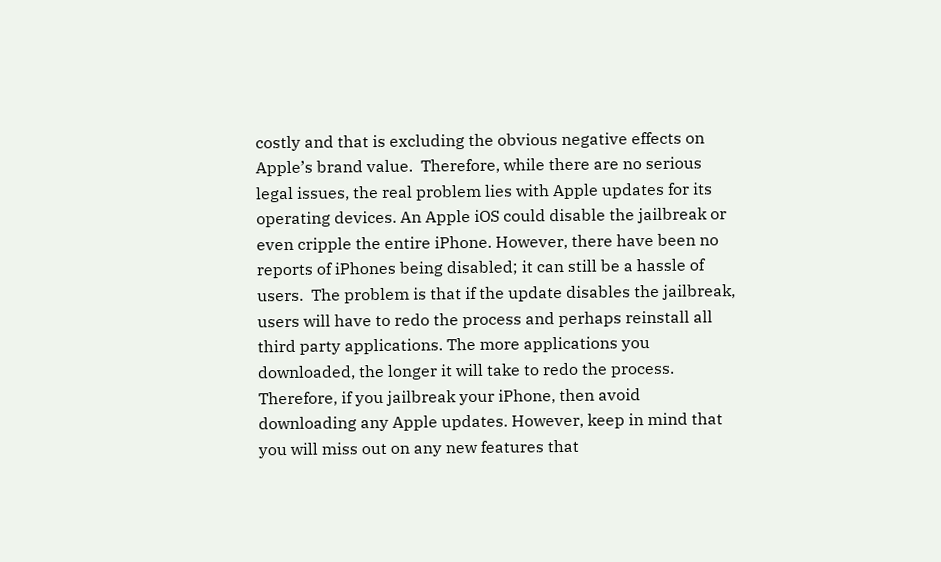costly and that is excluding the obvious negative effects on Apple’s brand value.  Therefore, while there are no serious legal issues, the real problem lies with Apple updates for its operating devices. An Apple iOS could disable the jailbreak or even cripple the entire iPhone. However, there have been no reports of iPhones being disabled; it can still be a hassle of users.  The problem is that if the update disables the jailbreak, users will have to redo the process and perhaps reinstall all third party applications. The more applications you downloaded, the longer it will take to redo the process.  Therefore, if you jailbreak your iPhone, then avoid downloading any Apple updates. However, keep in mind that you will miss out on any new features that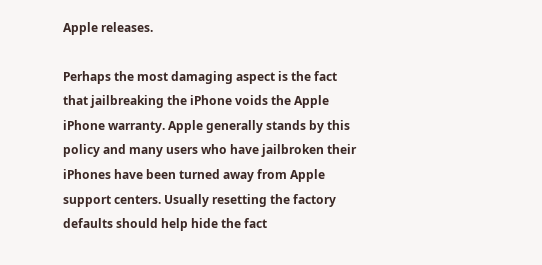Apple releases.

Perhaps the most damaging aspect is the fact that jailbreaking the iPhone voids the Apple iPhone warranty. Apple generally stands by this policy and many users who have jailbroken their iPhones have been turned away from Apple support centers. Usually resetting the factory defaults should help hide the fact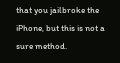that you jailbroke the iPhone, but this is not a sure method.